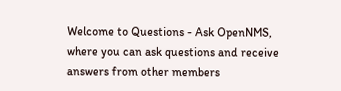Welcome to Questions - Ask OpenNMS, where you can ask questions and receive answers from other members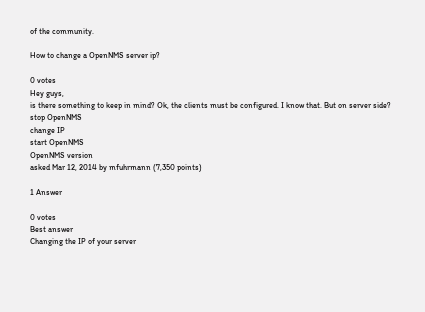of the community.

How to change a OpenNMS server ip?

0 votes
Hey guys,
is there something to keep in mind? Ok, the clients must be configured. I know that. But on server side?
stop OpenNMS
change IP
start OpenNMS
OpenNMS version
asked Mar 12, 2014 by mfuhrmann (7,350 points)

1 Answer

0 votes
Best answer
Changing the IP of your server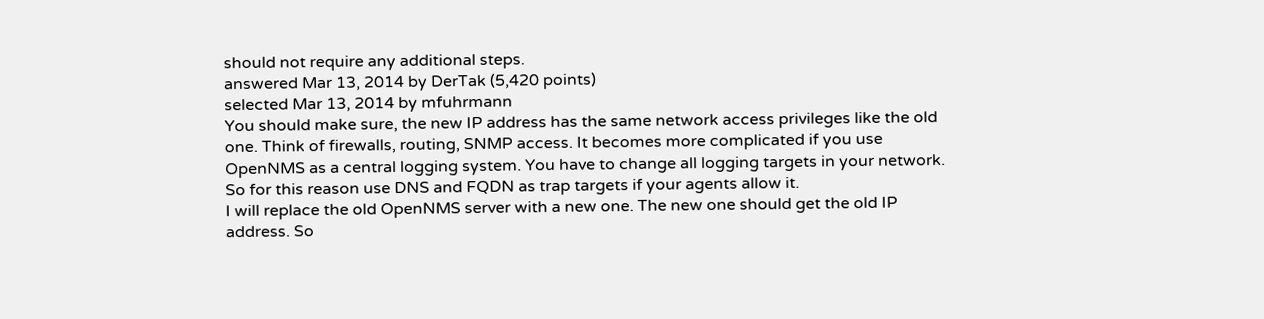should not require any additional steps.
answered Mar 13, 2014 by DerTak (5,420 points)
selected Mar 13, 2014 by mfuhrmann
You should make sure, the new IP address has the same network access privileges like the old one. Think of firewalls, routing, SNMP access. It becomes more complicated if you use OpenNMS as a central logging system. You have to change all logging targets in your network. So for this reason use DNS and FQDN as trap targets if your agents allow it.
I will replace the old OpenNMS server with a new one. The new one should get the old IP address. So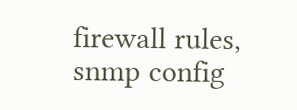firewall rules, snmp config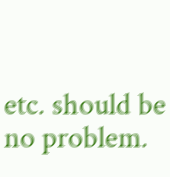etc. should be no problem.